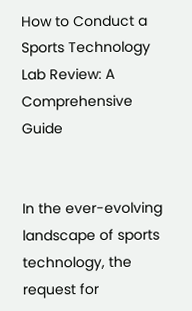How to Conduct a Sports Technology Lab Review: A Comprehensive Guide


In the ever-evolving landscape of sports technology, the request for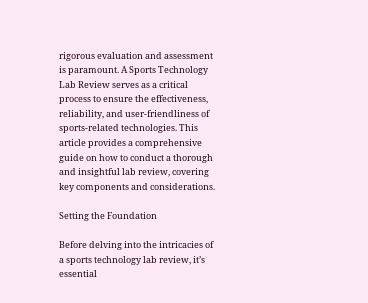rigorous evaluation and assessment is paramount. A Sports Technology Lab Review serves as a critical process to ensure the effectiveness, reliability, and user-friendliness of sports-related technologies. This article provides a comprehensive guide on how to conduct a thorough and insightful lab review, covering key components and considerations.

Setting the Foundation

Before delving into the intricacies of a sports technology lab review, it’s essential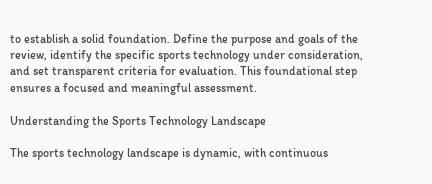to establish a solid foundation. Define the purpose and goals of the review, identify the specific sports technology under consideration, and set transparent criteria for evaluation. This foundational step ensures a focused and meaningful assessment.

Understanding the Sports Technology Landscape

The sports technology landscape is dynamic, with continuous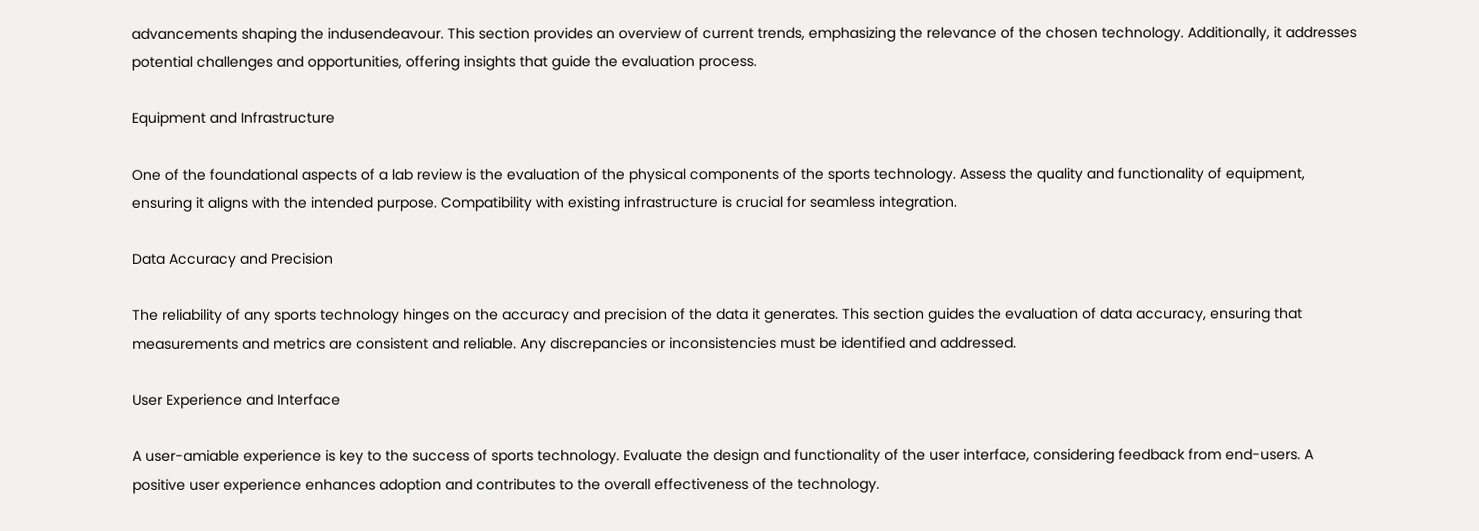advancements shaping the indusendeavour. This section provides an overview of current trends, emphasizing the relevance of the chosen technology. Additionally, it addresses potential challenges and opportunities, offering insights that guide the evaluation process.

Equipment and Infrastructure

One of the foundational aspects of a lab review is the evaluation of the physical components of the sports technology. Assess the quality and functionality of equipment, ensuring it aligns with the intended purpose. Compatibility with existing infrastructure is crucial for seamless integration.

Data Accuracy and Precision

The reliability of any sports technology hinges on the accuracy and precision of the data it generates. This section guides the evaluation of data accuracy, ensuring that measurements and metrics are consistent and reliable. Any discrepancies or inconsistencies must be identified and addressed.

User Experience and Interface

A user-amiable experience is key to the success of sports technology. Evaluate the design and functionality of the user interface, considering feedback from end-users. A positive user experience enhances adoption and contributes to the overall effectiveness of the technology.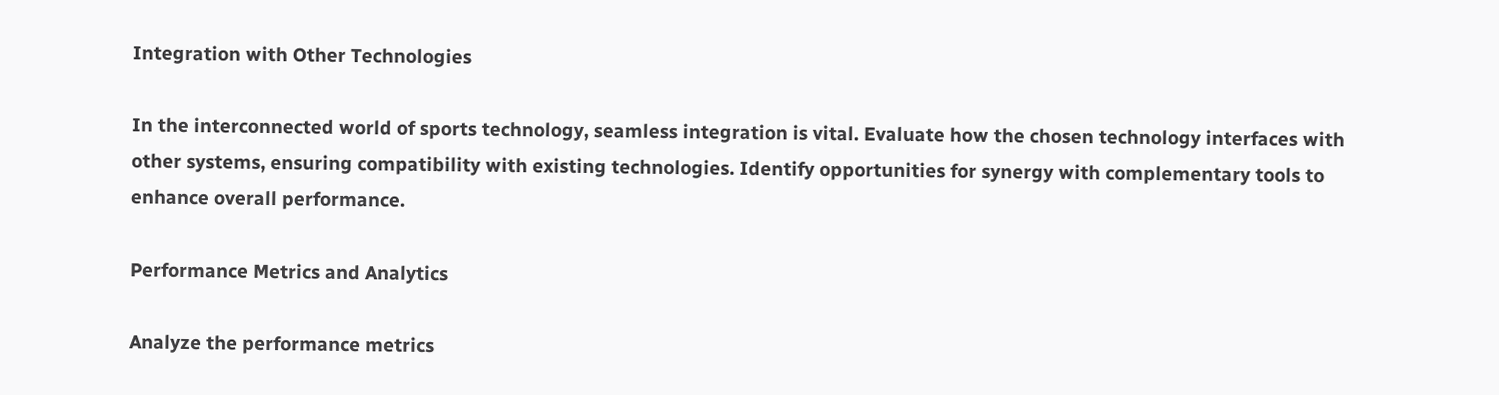Integration with Other Technologies

In the interconnected world of sports technology, seamless integration is vital. Evaluate how the chosen technology interfaces with other systems, ensuring compatibility with existing technologies. Identify opportunities for synergy with complementary tools to enhance overall performance.

Performance Metrics and Analytics

Analyze the performance metrics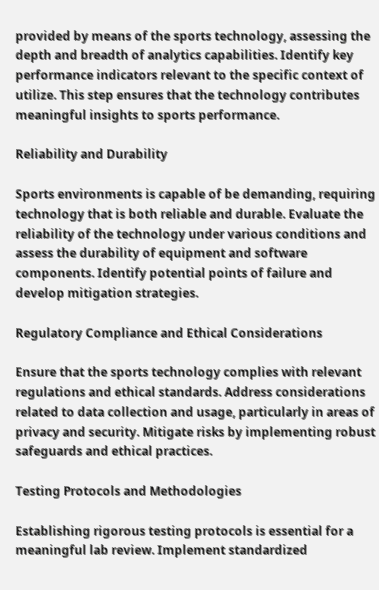provided by means of the sports technology, assessing the depth and breadth of analytics capabilities. Identify key performance indicators relevant to the specific context of utilize. This step ensures that the technology contributes meaningful insights to sports performance.

Reliability and Durability

Sports environments is capable of be demanding, requiring technology that is both reliable and durable. Evaluate the reliability of the technology under various conditions and assess the durability of equipment and software components. Identify potential points of failure and develop mitigation strategies.

Regulatory Compliance and Ethical Considerations

Ensure that the sports technology complies with relevant regulations and ethical standards. Address considerations related to data collection and usage, particularly in areas of privacy and security. Mitigate risks by implementing robust safeguards and ethical practices.

Testing Protocols and Methodologies

Establishing rigorous testing protocols is essential for a meaningful lab review. Implement standardized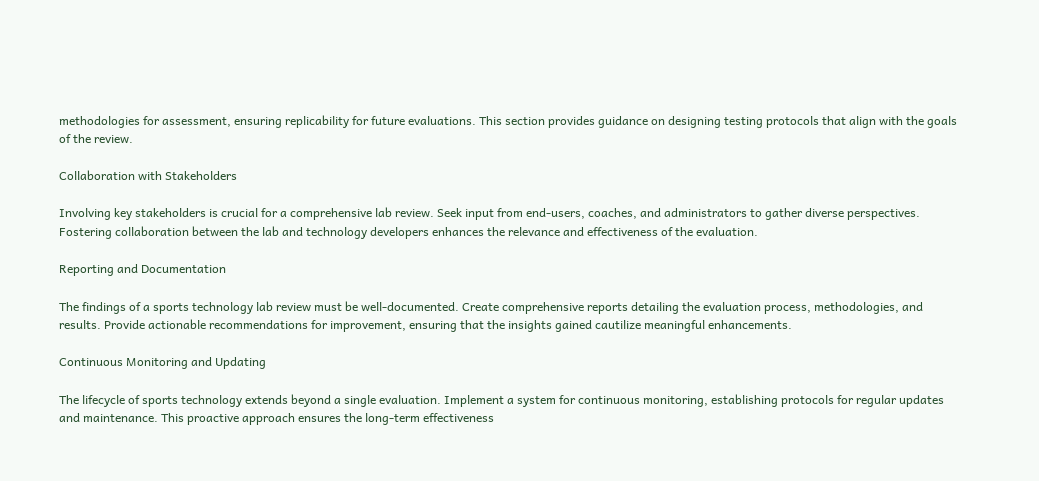methodologies for assessment, ensuring replicability for future evaluations. This section provides guidance on designing testing protocols that align with the goals of the review.

Collaboration with Stakeholders

Involving key stakeholders is crucial for a comprehensive lab review. Seek input from end-users, coaches, and administrators to gather diverse perspectives. Fostering collaboration between the lab and technology developers enhances the relevance and effectiveness of the evaluation.

Reporting and Documentation

The findings of a sports technology lab review must be well-documented. Create comprehensive reports detailing the evaluation process, methodologies, and results. Provide actionable recommendations for improvement, ensuring that the insights gained cautilize meaningful enhancements.

Continuous Monitoring and Updating

The lifecycle of sports technology extends beyond a single evaluation. Implement a system for continuous monitoring, establishing protocols for regular updates and maintenance. This proactive approach ensures the long-term effectiveness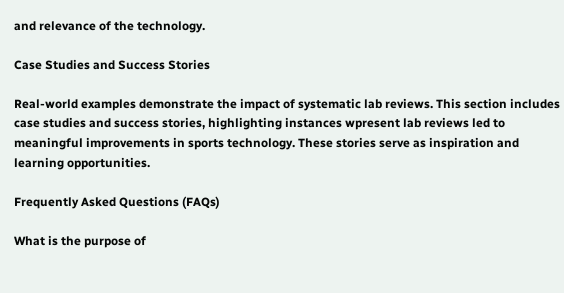and relevance of the technology.

Case Studies and Success Stories

Real-world examples demonstrate the impact of systematic lab reviews. This section includes case studies and success stories, highlighting instances wpresent lab reviews led to meaningful improvements in sports technology. These stories serve as inspiration and learning opportunities.

Frequently Asked Questions (FAQs)

What is the purpose of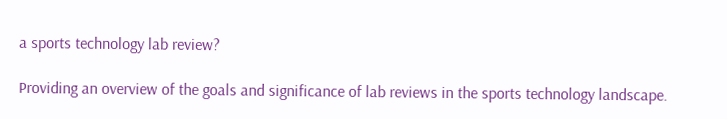a sports technology lab review?

Providing an overview of the goals and significance of lab reviews in the sports technology landscape.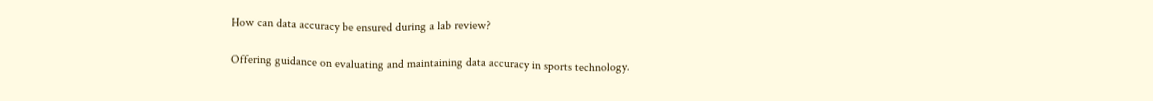How can data accuracy be ensured during a lab review?

Offering guidance on evaluating and maintaining data accuracy in sports technology.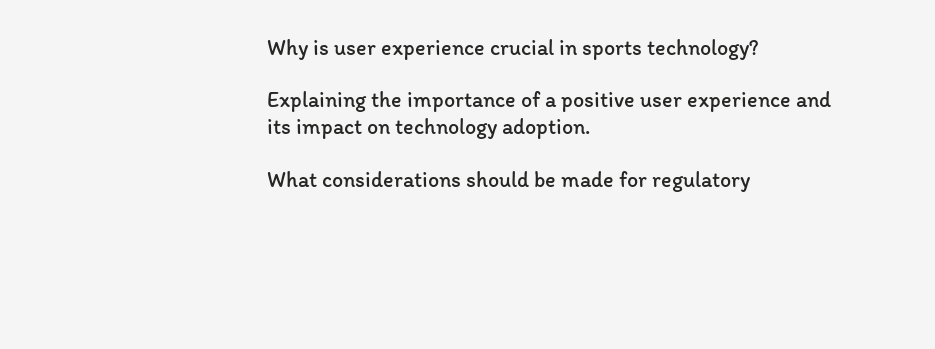Why is user experience crucial in sports technology?

Explaining the importance of a positive user experience and its impact on technology adoption.

What considerations should be made for regulatory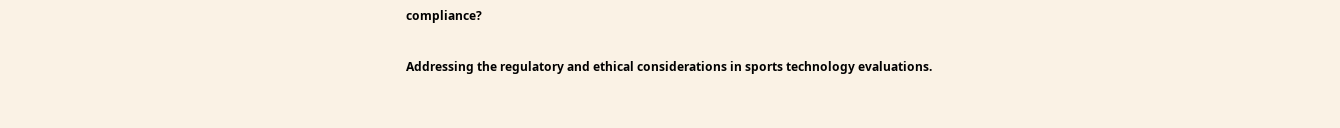compliance?

Addressing the regulatory and ethical considerations in sports technology evaluations.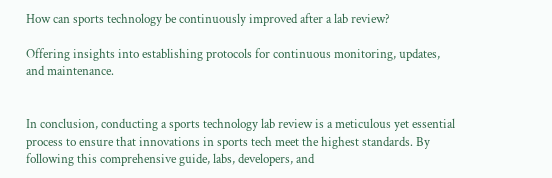How can sports technology be continuously improved after a lab review?

Offering insights into establishing protocols for continuous monitoring, updates, and maintenance.


In conclusion, conducting a sports technology lab review is a meticulous yet essential process to ensure that innovations in sports tech meet the highest standards. By following this comprehensive guide, labs, developers, and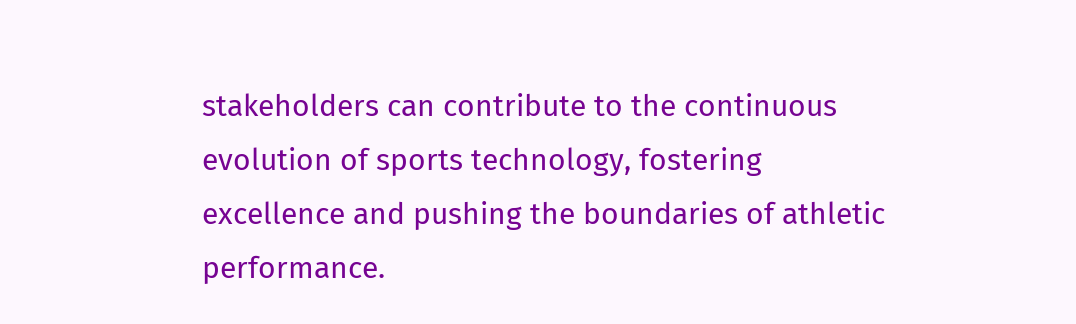stakeholders can contribute to the continuous evolution of sports technology, fostering excellence and pushing the boundaries of athletic performance.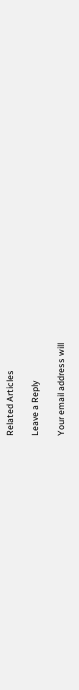Related Articles

Leave a Reply

Your email address will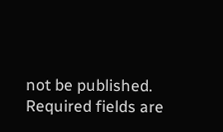not be published. Required fields are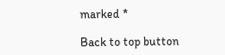marked *

Back to top button